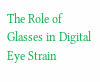The Role of Glasses in Digital Eye Strain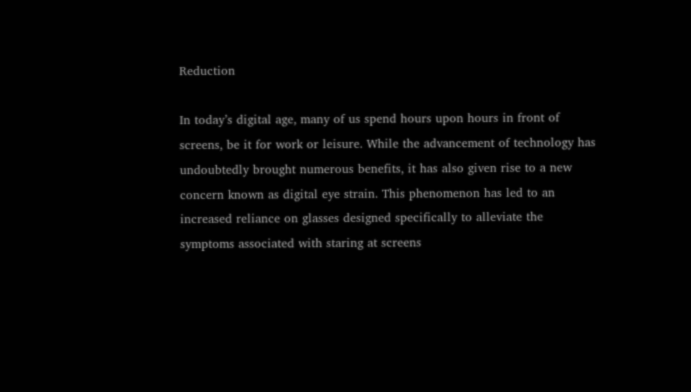Reduction

In today’s digital age, many of us spend hours upon hours in front of screens, be it for work or leisure. While the advancement of technology has undoubtedly brought numerous benefits, it has also given rise to a new concern known as digital eye strain. This phenomenon has led to an increased reliance on glasses designed specifically to alleviate the symptoms associated with staring at screens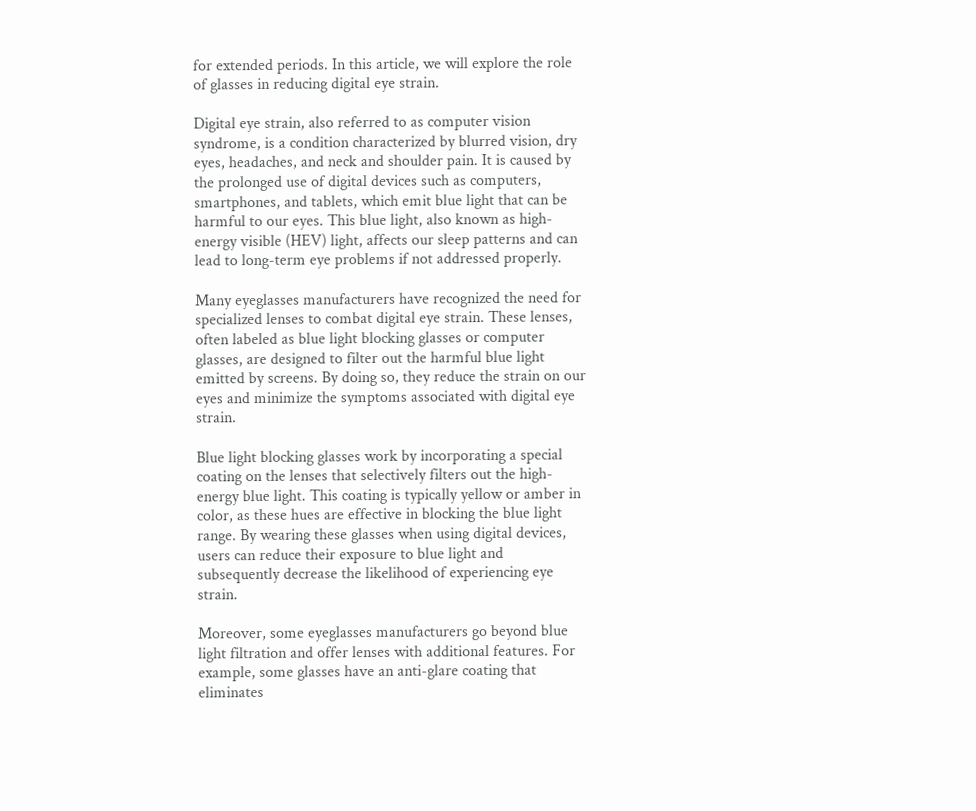for extended periods. In this article, we will explore the role of glasses in reducing digital eye strain.

Digital eye strain, also referred to as computer vision syndrome, is a condition characterized by blurred vision, dry eyes, headaches, and neck and shoulder pain. It is caused by the prolonged use of digital devices such as computers, smartphones, and tablets, which emit blue light that can be harmful to our eyes. This blue light, also known as high-energy visible (HEV) light, affects our sleep patterns and can lead to long-term eye problems if not addressed properly.

Many eyeglasses manufacturers have recognized the need for specialized lenses to combat digital eye strain. These lenses, often labeled as blue light blocking glasses or computer glasses, are designed to filter out the harmful blue light emitted by screens. By doing so, they reduce the strain on our eyes and minimize the symptoms associated with digital eye strain.

Blue light blocking glasses work by incorporating a special coating on the lenses that selectively filters out the high-energy blue light. This coating is typically yellow or amber in color, as these hues are effective in blocking the blue light range. By wearing these glasses when using digital devices, users can reduce their exposure to blue light and subsequently decrease the likelihood of experiencing eye strain.

Moreover, some eyeglasses manufacturers go beyond blue light filtration and offer lenses with additional features. For example, some glasses have an anti-glare coating that eliminates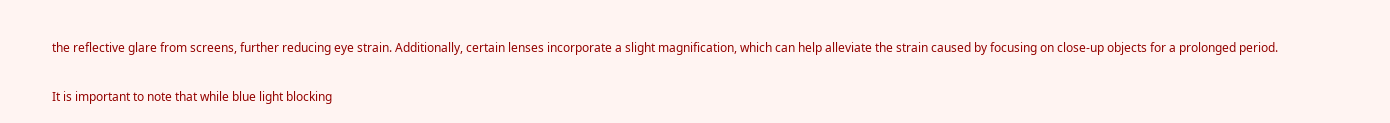the reflective glare from screens, further reducing eye strain. Additionally, certain lenses incorporate a slight magnification, which can help alleviate the strain caused by focusing on close-up objects for a prolonged period.

It is important to note that while blue light blocking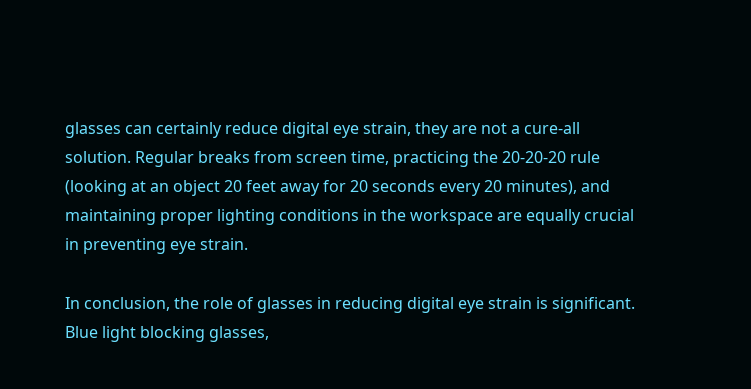glasses can certainly reduce digital eye strain, they are not a cure-all solution. Regular breaks from screen time, practicing the 20-20-20 rule (looking at an object 20 feet away for 20 seconds every 20 minutes), and maintaining proper lighting conditions in the workspace are equally crucial in preventing eye strain.

In conclusion, the role of glasses in reducing digital eye strain is significant. Blue light blocking glasses,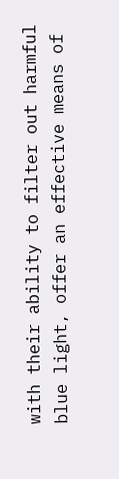with their ability to filter out harmful blue light, offer an effective means of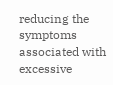reducing the symptoms associated with excessive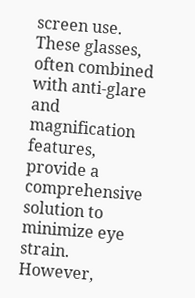screen use. These glasses, often combined with anti-glare and magnification features, provide a comprehensive solution to minimize eye strain. However,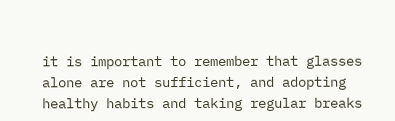it is important to remember that glasses alone are not sufficient, and adopting healthy habits and taking regular breaks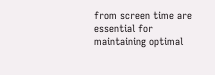from screen time are essential for maintaining optimal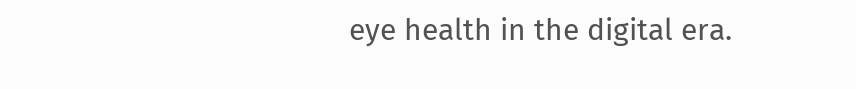eye health in the digital era.